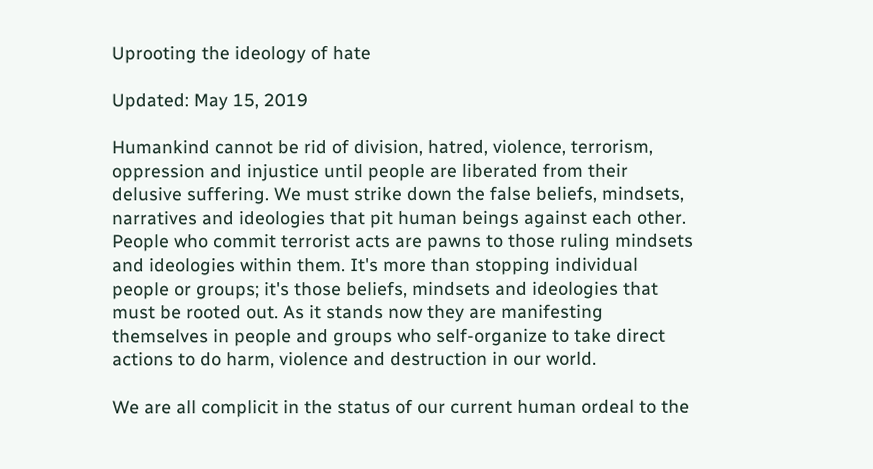Uprooting the ideology of hate

Updated: May 15, 2019

Humankind cannot be rid of division, hatred, violence, terrorism, oppression and injustice until people are liberated from their delusive suffering. We must strike down the false beliefs, mindsets, narratives and ideologies that pit human beings against each other. People who commit terrorist acts are pawns to those ruling mindsets and ideologies within them. It's more than stopping individual people or groups; it's those beliefs, mindsets and ideologies that must be rooted out. As it stands now they are manifesting themselves in people and groups who self-organize to take direct actions to do harm, violence and destruction in our world.

We are all complicit in the status of our current human ordeal to the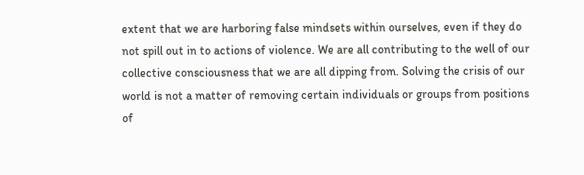extent that we are harboring false mindsets within ourselves, even if they do not spill out in to actions of violence. We are all contributing to the well of our collective consciousness that we are all dipping from. Solving the crisis of our world is not a matter of removing certain individuals or groups from positions of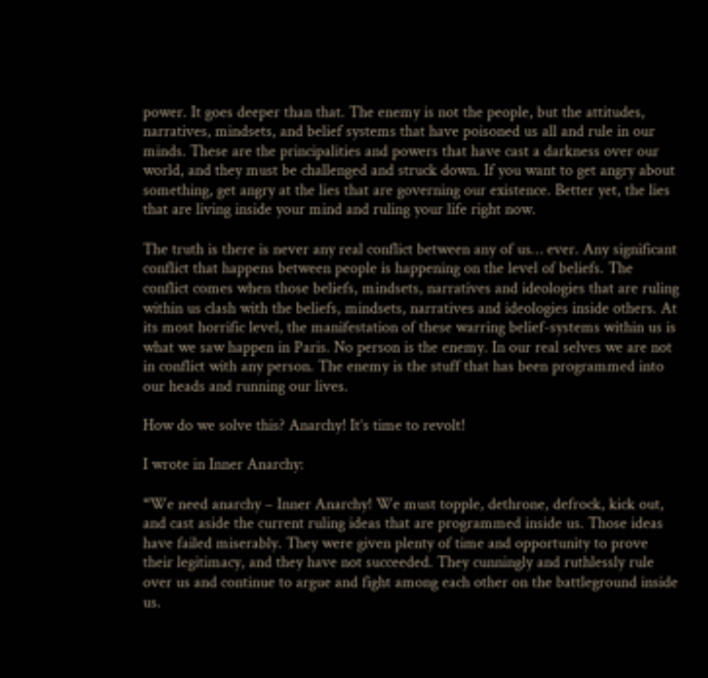power. It goes deeper than that. The enemy is not the people, but the attitudes, narratives, mindsets, and belief systems that have poisoned us all and rule in our minds. These are the principalities and powers that have cast a darkness over our world, and they must be challenged and struck down. If you want to get angry about something, get angry at the lies that are governing our existence. Better yet, the lies that are living inside your mind and ruling your life right now.

The truth is there is never any real conflict between any of us… ever. Any significant conflict that happens between people is happening on the level of beliefs. The conflict comes when those beliefs, mindsets, narratives and ideologies that are ruling within us clash with the beliefs, mindsets, narratives and ideologies inside others. At its most horrific level, the manifestation of these warring belief-systems within us is what we saw happen in Paris. No person is the enemy. In our real selves we are not in conflict with any person. The enemy is the stuff that has been programmed into our heads and running our lives.

How do we solve this? Anarchy! It’s time to revolt!

I wrote in Inner Anarchy:

“We need anarchy – Inner Anarchy! We must topple, dethrone, defrock, kick out, and cast aside the current ruling ideas that are programmed inside us. Those ideas have failed miserably. They were given plenty of time and opportunity to prove their legitimacy, and they have not succeeded. They cunningly and ruthlessly rule over us and continue to argue and fight among each other on the battleground inside us.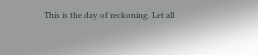This is the day of reckoning. Let all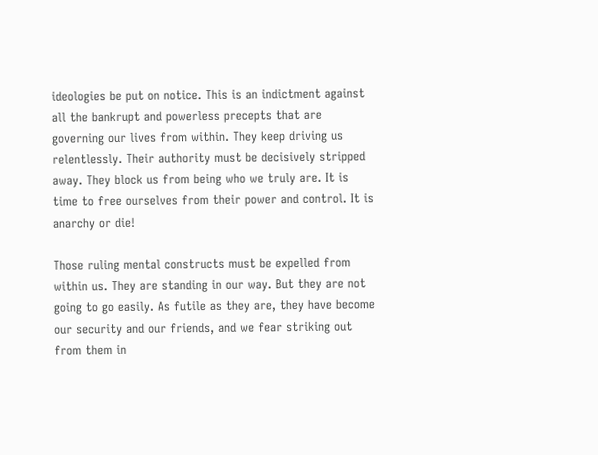ideologies be put on notice. This is an indictment against all the bankrupt and powerless precepts that are governing our lives from within. They keep driving us relentlessly. Their authority must be decisively stripped away. They block us from being who we truly are. It is time to free ourselves from their power and control. It is anarchy or die!

Those ruling mental constructs must be expelled from within us. They are standing in our way. But they are not going to go easily. As futile as they are, they have become our security and our friends, and we fear striking out from them in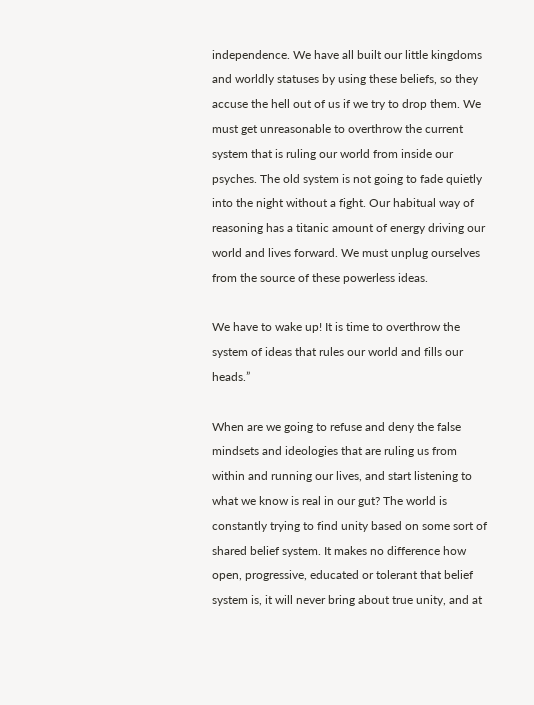independence. We have all built our little kingdoms and worldly statuses by using these beliefs, so they accuse the hell out of us if we try to drop them. We must get unreasonable to overthrow the current system that is ruling our world from inside our psyches. The old system is not going to fade quietly into the night without a fight. Our habitual way of reasoning has a titanic amount of energy driving our world and lives forward. We must unplug ourselves from the source of these powerless ideas.

We have to wake up! It is time to overthrow the system of ideas that rules our world and fills our heads.”

When are we going to refuse and deny the false mindsets and ideologies that are ruling us from within and running our lives, and start listening to what we know is real in our gut? The world is constantly trying to find unity based on some sort of shared belief system. It makes no difference how open, progressive, educated or tolerant that belief system is, it will never bring about true unity, and at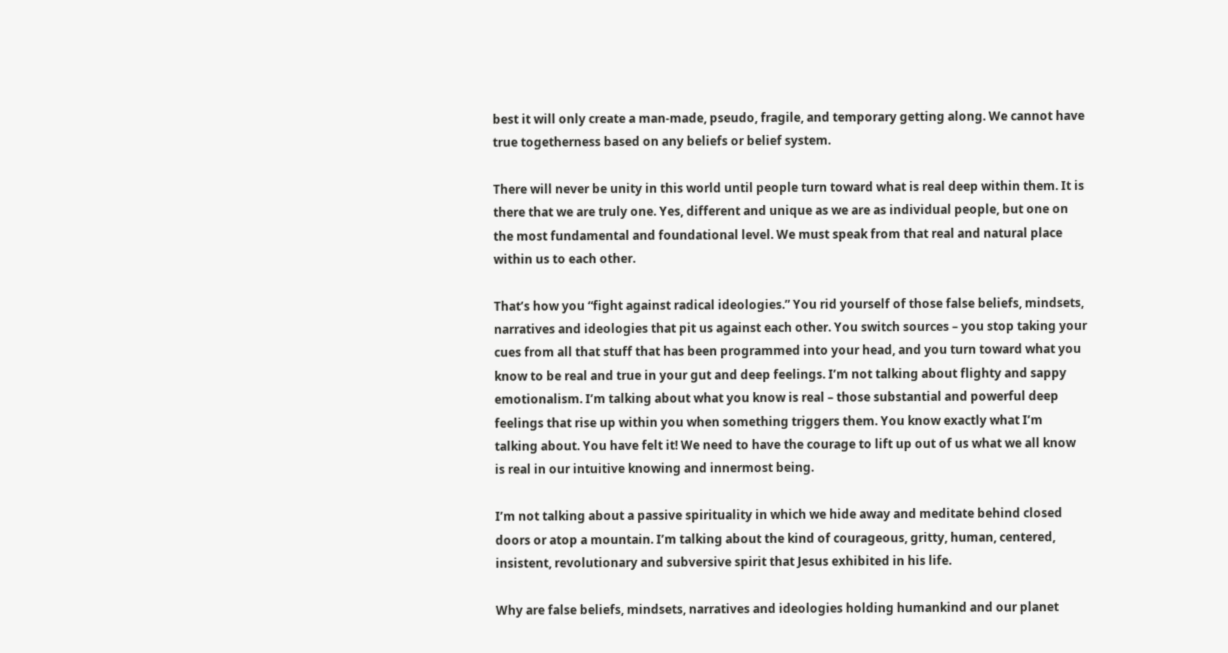best it will only create a man-made, pseudo, fragile, and temporary getting along. We cannot have true togetherness based on any beliefs or belief system.

There will never be unity in this world until people turn toward what is real deep within them. It is there that we are truly one. Yes, different and unique as we are as individual people, but one on the most fundamental and foundational level. We must speak from that real and natural place within us to each other.

That’s how you “fight against radical ideologies.” You rid yourself of those false beliefs, mindsets, narratives and ideologies that pit us against each other. You switch sources – you stop taking your cues from all that stuff that has been programmed into your head, and you turn toward what you know to be real and true in your gut and deep feelings. I’m not talking about flighty and sappy emotionalism. I’m talking about what you know is real – those substantial and powerful deep feelings that rise up within you when something triggers them. You know exactly what I’m talking about. You have felt it! We need to have the courage to lift up out of us what we all know is real in our intuitive knowing and innermost being.

I’m not talking about a passive spirituality in which we hide away and meditate behind closed doors or atop a mountain. I’m talking about the kind of courageous, gritty, human, centered, insistent, revolutionary and subversive spirit that Jesus exhibited in his life.

Why are false beliefs, mindsets, narratives and ideologies holding humankind and our planet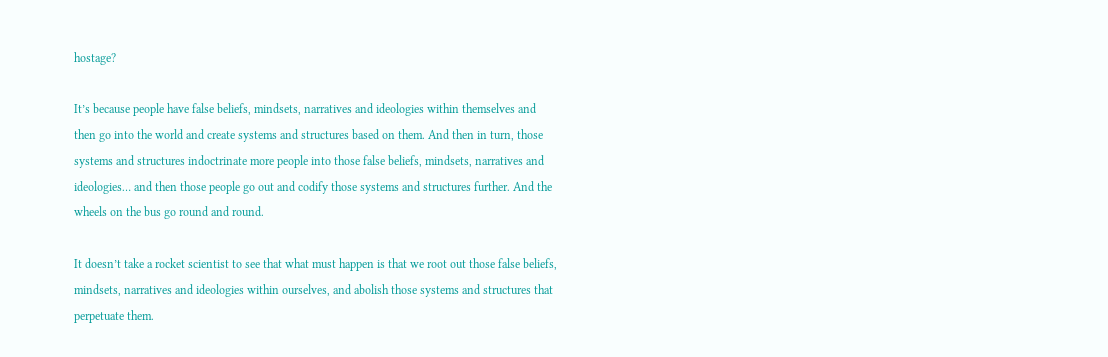hostage?

It’s because people have false beliefs, mindsets, narratives and ideologies within themselves and then go into the world and create systems and structures based on them. And then in turn, those systems and structures indoctrinate more people into those false beliefs, mindsets, narratives and ideologies… and then those people go out and codify those systems and structures further. And the wheels on the bus go round and round.

It doesn’t take a rocket scientist to see that what must happen is that we root out those false beliefs, mindsets, narratives and ideologies within ourselves, and abolish those systems and structures that perpetuate them.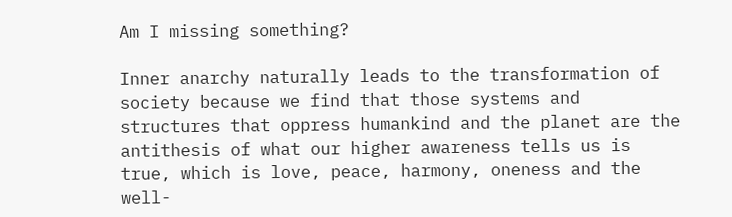Am I missing something?

Inner anarchy naturally leads to the transformation of society because we find that those systems and structures that oppress humankind and the planet are the antithesis of what our higher awareness tells us is true, which is love, peace, harmony, oneness and the well-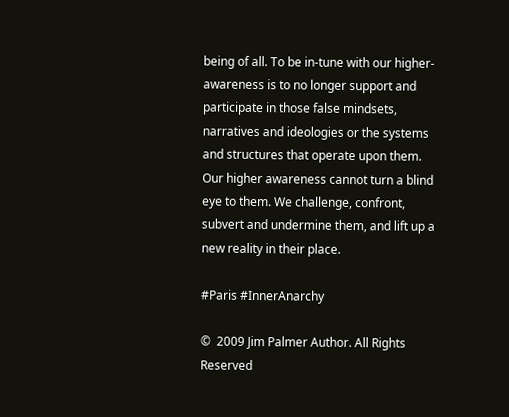being of all. To be in-tune with our higher-awareness is to no longer support and participate in those false mindsets, narratives and ideologies or the systems and structures that operate upon them. Our higher awareness cannot turn a blind eye to them. We challenge, confront, subvert and undermine them, and lift up a new reality in their place.

#Paris #InnerAnarchy

©  2009 Jim Palmer Author. All Rights Reserved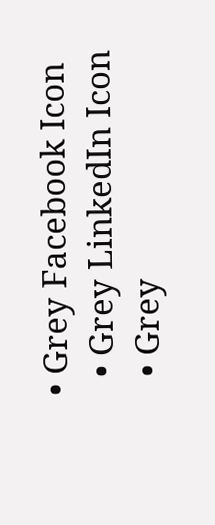• Grey Facebook Icon
  • Grey LinkedIn Icon
  • Grey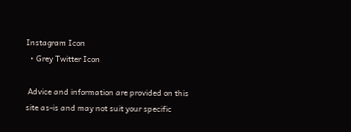Instagram Icon
  • Grey Twitter Icon

 Advice and information are provided on this site as-is and may not suit your specific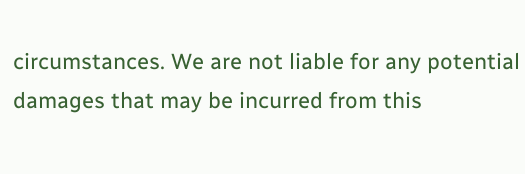circumstances. We are not liable for any potential damages that may be incurred from this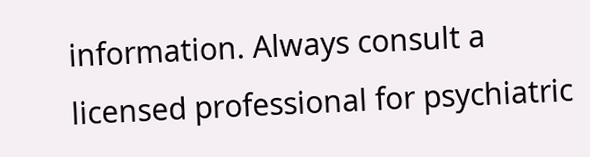information. Always consult a licensed professional for psychiatric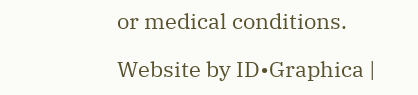or medical conditions.

Website by ID•Graphica |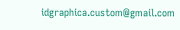idgraphica.custom@gmail.com